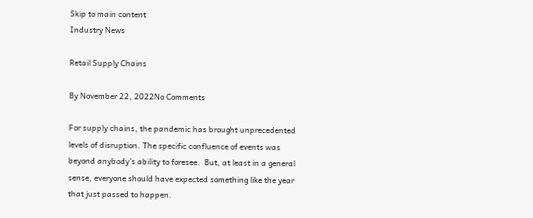Skip to main content
Industry News

Retail Supply Chains

By November 22, 2022No Comments

For supply chains, the pandemic has brought unprecedented levels of disruption. The specific confluence of events was beyond anybody’s ability to foresee.  But, at least in a general sense, everyone should have expected something like the year that just passed to happen.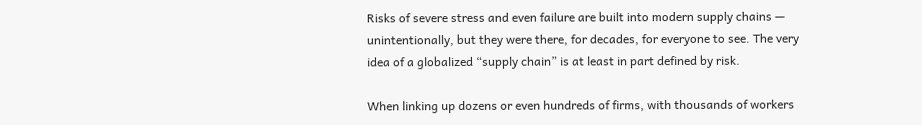Risks of severe stress and even failure are built into modern supply chains — unintentionally, but they were there, for decades, for everyone to see. The very idea of a globalized “supply chain” is at least in part defined by risk.

When linking up dozens or even hundreds of firms, with thousands of workers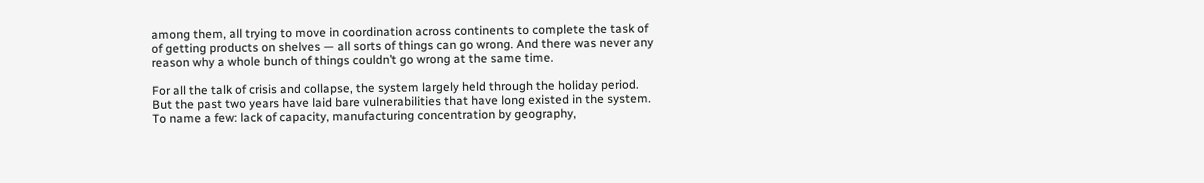among them, all trying to move in coordination across continents to complete the task of of getting products on shelves — all sorts of things can go wrong. And there was never any reason why a whole bunch of things couldn’t go wrong at the same time.

For all the talk of crisis and collapse, the system largely held through the holiday period. But the past two years have laid bare vulnerabilities that have long existed in the system. To name a few: lack of capacity, manufacturing concentration by geography,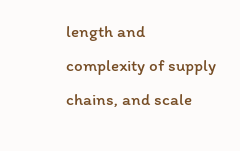length and complexity of supply chains, and scale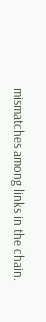mismatches among links in the chain.